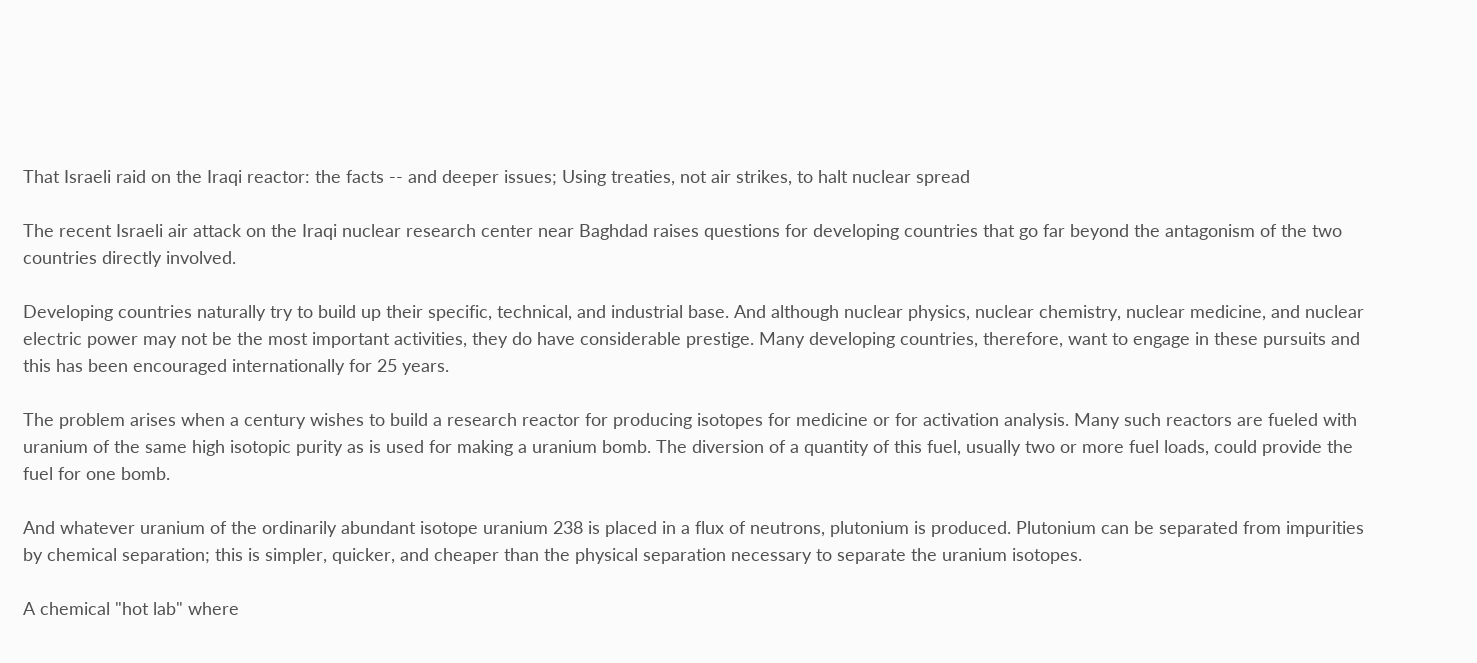That Israeli raid on the Iraqi reactor: the facts -- and deeper issues; Using treaties, not air strikes, to halt nuclear spread

The recent Israeli air attack on the Iraqi nuclear research center near Baghdad raises questions for developing countries that go far beyond the antagonism of the two countries directly involved.

Developing countries naturally try to build up their specific, technical, and industrial base. And although nuclear physics, nuclear chemistry, nuclear medicine, and nuclear electric power may not be the most important activities, they do have considerable prestige. Many developing countries, therefore, want to engage in these pursuits and this has been encouraged internationally for 25 years.

The problem arises when a century wishes to build a research reactor for producing isotopes for medicine or for activation analysis. Many such reactors are fueled with uranium of the same high isotopic purity as is used for making a uranium bomb. The diversion of a quantity of this fuel, usually two or more fuel loads, could provide the fuel for one bomb.

And whatever uranium of the ordinarily abundant isotope uranium 238 is placed in a flux of neutrons, plutonium is produced. Plutonium can be separated from impurities by chemical separation; this is simpler, quicker, and cheaper than the physical separation necessary to separate the uranium isotopes.

A chemical "hot lab" where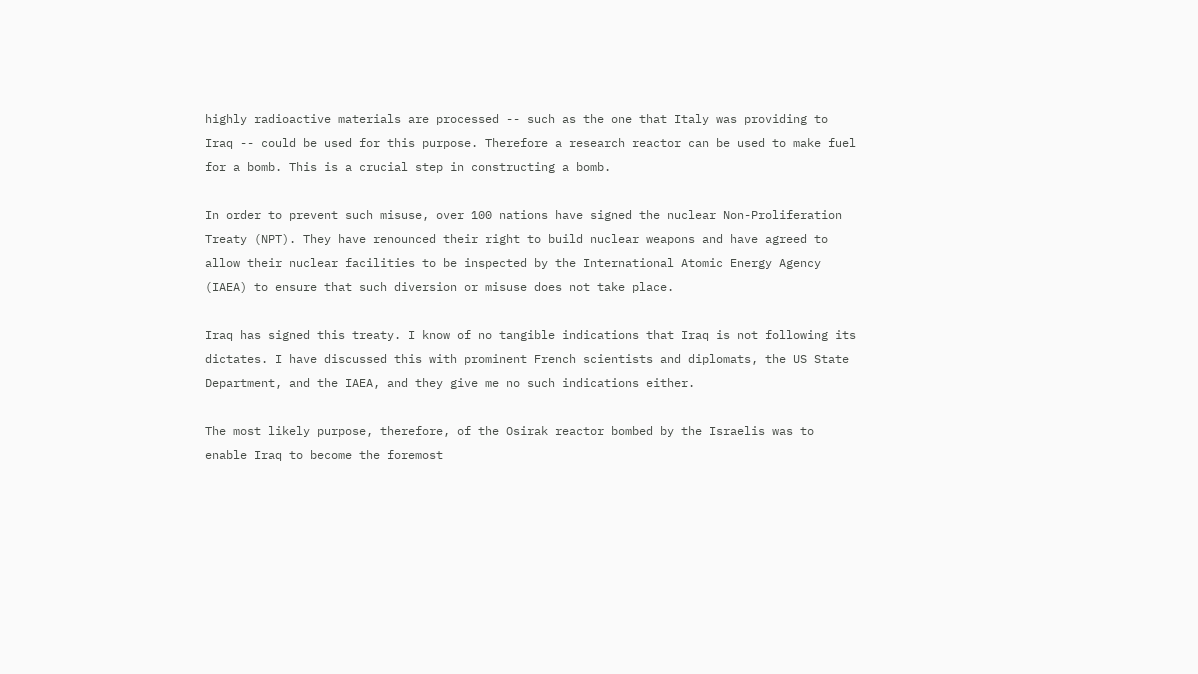highly radioactive materials are processed -- such as the one that Italy was providing to Iraq -- could be used for this purpose. Therefore a research reactor can be used to make fuel for a bomb. This is a crucial step in constructing a bomb.

In order to prevent such misuse, over 100 nations have signed the nuclear Non-Proliferation Treaty (NPT). They have renounced their right to build nuclear weapons and have agreed to allow their nuclear facilities to be inspected by the International Atomic Energy Agency (IAEA) to ensure that such diversion or misuse does not take place.

Iraq has signed this treaty. I know of no tangible indications that Iraq is not following its dictates. I have discussed this with prominent French scientists and diplomats, the US State Department, and the IAEA, and they give me no such indications either.

The most likely purpose, therefore, of the Osirak reactor bombed by the Israelis was to enable Iraq to become the foremost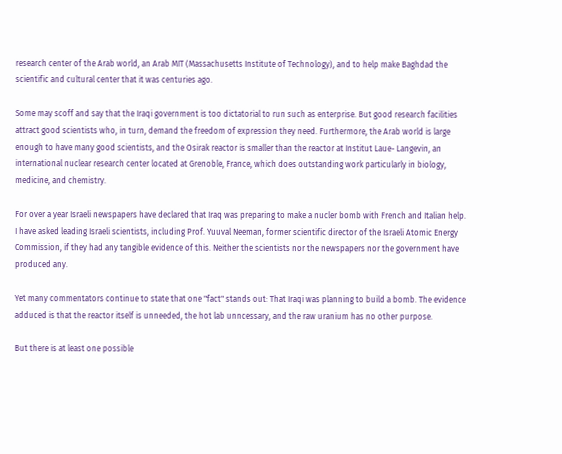research center of the Arab world, an Arab MIT (Massachusetts Institute of Technology), and to help make Baghdad the scientific and cultural center that it was centuries ago.

Some may scoff and say that the Iraqi government is too dictatorial to run such as enterprise. But good research facilities attract good scientists who, in turn, demand the freedom of expression they need. Furthermore, the Arab world is large enough to have many good scientists, and the Osirak reactor is smaller than the reactor at Institut Laue- Langevin, an international nuclear research center located at Grenoble, France, which does outstanding work particularly in biology, medicine, and chemistry.

For over a year Israeli newspapers have declared that Iraq was preparing to make a nucler bomb with French and Italian help. I have asked leading Israeli scientists, including Prof. Yuuval Neeman, former scientific director of the Israeli Atomic Energy Commission, if they had any tangible evidence of this. Neither the scientists nor the newspapers nor the government have produced any.

Yet many commentators continue to state that one "fact" stands out: That Iraqi was planning to build a bomb. The evidence adduced is that the reactor itself is unneeded, the hot lab unncessary, and the raw uranium has no other purpose.

But there is at least one possible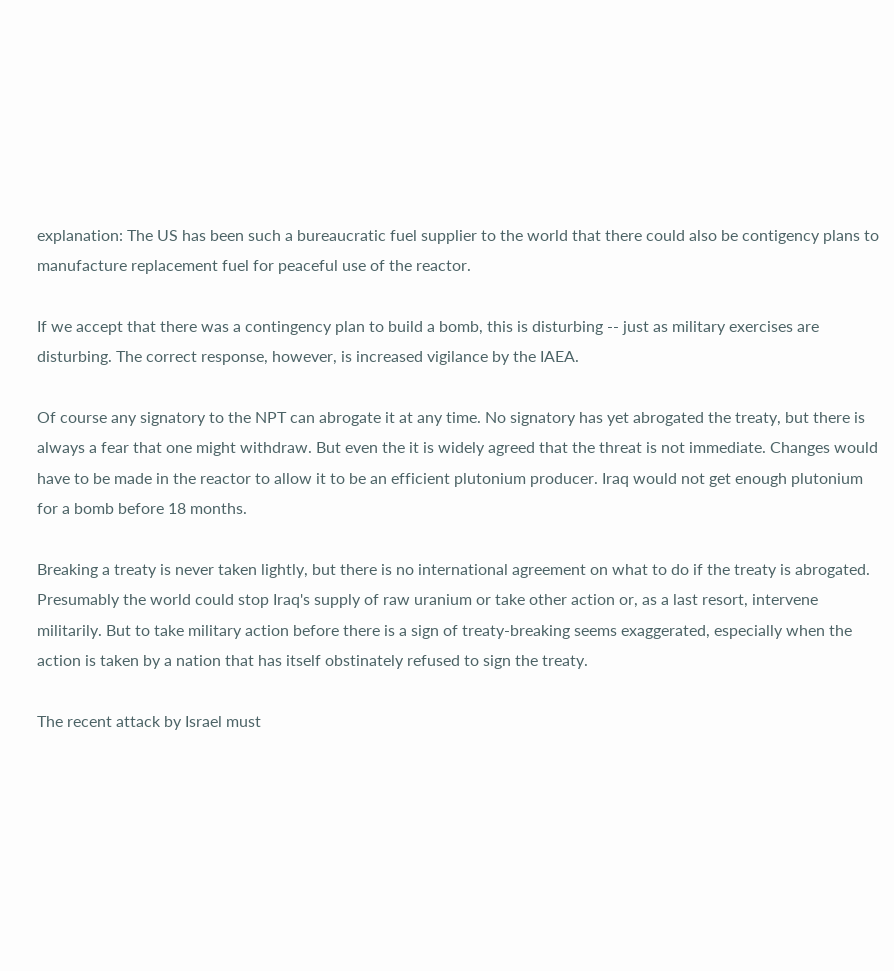explanation: The US has been such a bureaucratic fuel supplier to the world that there could also be contigency plans to manufacture replacement fuel for peaceful use of the reactor.

If we accept that there was a contingency plan to build a bomb, this is disturbing -- just as military exercises are disturbing. The correct response, however, is increased vigilance by the IAEA.

Of course any signatory to the NPT can abrogate it at any time. No signatory has yet abrogated the treaty, but there is always a fear that one might withdraw. But even the it is widely agreed that the threat is not immediate. Changes would have to be made in the reactor to allow it to be an efficient plutonium producer. Iraq would not get enough plutonium for a bomb before 18 months.

Breaking a treaty is never taken lightly, but there is no international agreement on what to do if the treaty is abrogated. Presumably the world could stop Iraq's supply of raw uranium or take other action or, as a last resort, intervene militarily. But to take military action before there is a sign of treaty-breaking seems exaggerated, especially when the action is taken by a nation that has itself obstinately refused to sign the treaty.

The recent attack by Israel must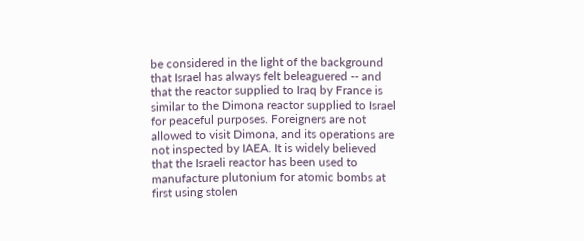be considered in the light of the background that Israel has always felt beleaguered -- and that the reactor supplied to Iraq by France is similar to the Dimona reactor supplied to Israel for peaceful purposes. Foreigners are not allowed to visit Dimona, and its operations are not inspected by IAEA. It is widely believed that the Israeli reactor has been used to manufacture plutonium for atomic bombs at first using stolen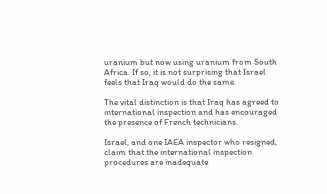uranium but now using uranium from South Africa. If so, it is not surprising that Israel feels that Iraq would do the same.

The vital distinction is that Iraq has agreed to international inspection and has encouraged the presence of French technicians.

Israel, and one IAEA inspector who resigned, claim that the international inspection procedures are inadequate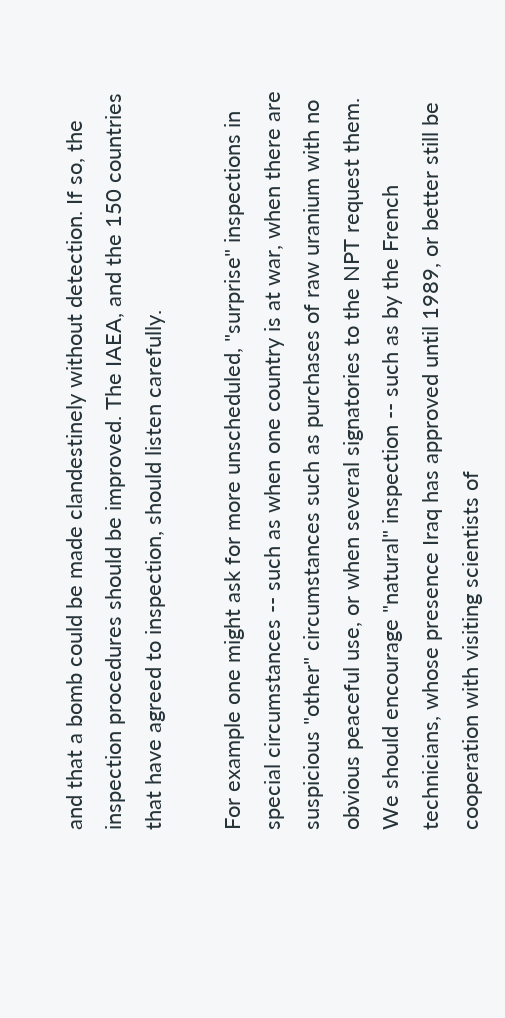and that a bomb could be made clandestinely without detection. If so, the inspection procedures should be improved. The IAEA, and the 150 countries that have agreed to inspection, should listen carefully.

For example one might ask for more unscheduled, "surprise" inspections in special circumstances -- such as when one country is at war, when there are suspicious "other" circumstances such as purchases of raw uranium with no obvious peaceful use, or when several signatories to the NPT request them. We should encourage "natural" inspection -- such as by the French technicians, whose presence Iraq has approved until 1989, or better still be cooperation with visiting scientists of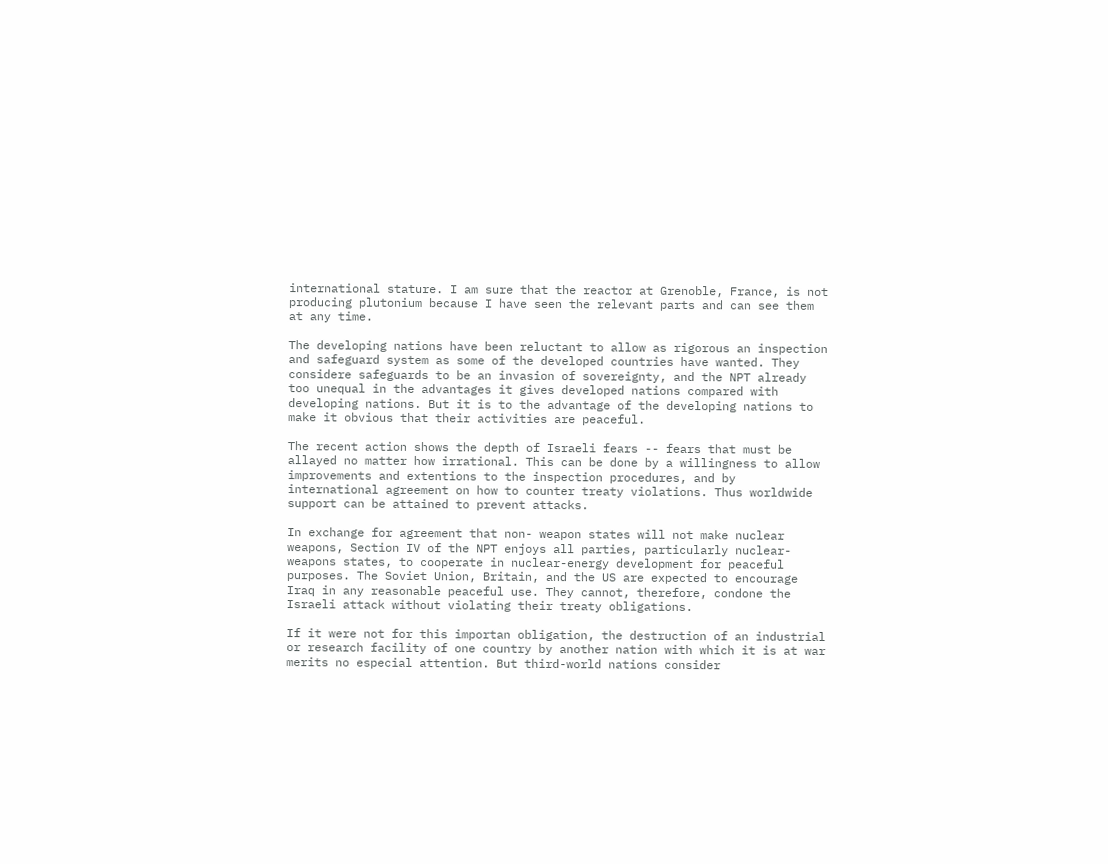international stature. I am sure that the reactor at Grenoble, France, is not producing plutonium because I have seen the relevant parts and can see them at any time.

The developing nations have been reluctant to allow as rigorous an inspection and safeguard system as some of the developed countries have wanted. They considere safeguards to be an invasion of sovereignty, and the NPT already too unequal in the advantages it gives developed nations compared with developing nations. But it is to the advantage of the developing nations to make it obvious that their activities are peaceful.

The recent action shows the depth of Israeli fears -- fears that must be allayed no matter how irrational. This can be done by a willingness to allow improvements and extentions to the inspection procedures, and by international agreement on how to counter treaty violations. Thus worldwide support can be attained to prevent attacks.

In exchange for agreement that non- weapon states will not make nuclear weapons, Section IV of the NPT enjoys all parties, particularly nuclear-weapons states, to cooperate in nuclear-energy development for peaceful purposes. The Soviet Union, Britain, and the US are expected to encourage Iraq in any reasonable peaceful use. They cannot, therefore, condone the Israeli attack without violating their treaty obligations.

If it were not for this importan obligation, the destruction of an industrial or research facility of one country by another nation with which it is at war merits no especial attention. But third-world nations consider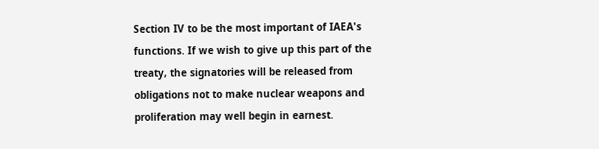Section IV to be the most important of IAEA's functions. If we wish to give up this part of the treaty, the signatories will be released from obligations not to make nuclear weapons and proliferation may well begin in earnest.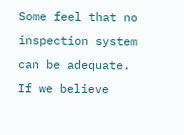Some feel that no inspection system can be adequate. If we believe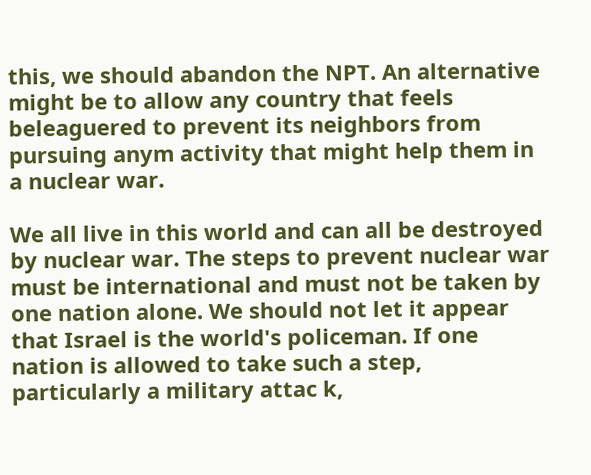this, we should abandon the NPT. An alternative might be to allow any country that feels beleaguered to prevent its neighbors from pursuing anym activity that might help them in a nuclear war.

We all live in this world and can all be destroyed by nuclear war. The steps to prevent nuclear war must be international and must not be taken by one nation alone. We should not let it appear that Israel is the world's policeman. If one nation is allowed to take such a step, particularly a military attac k,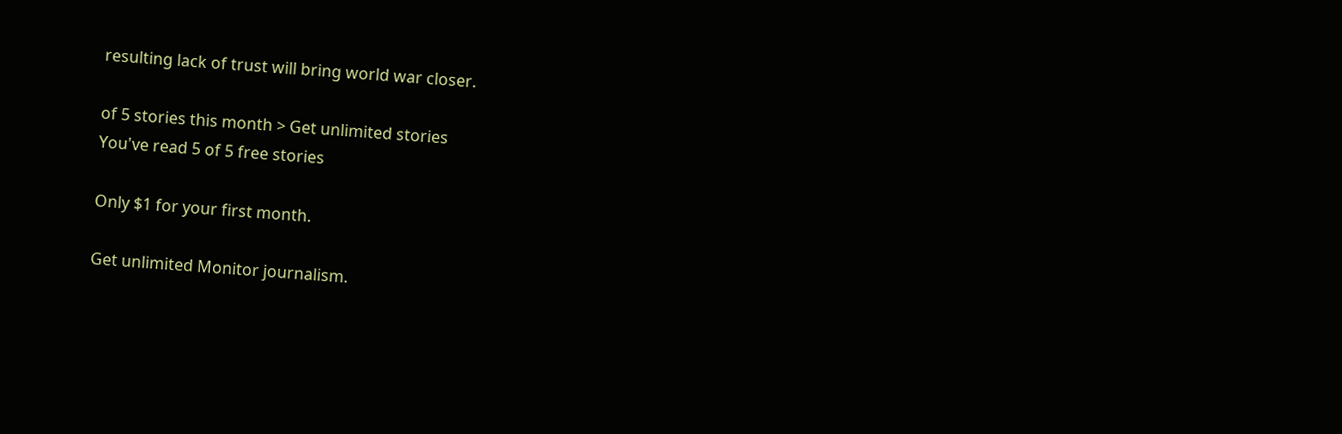resulting lack of trust will bring world war closer.

of 5 stories this month > Get unlimited stories
You've read 5 of 5 free stories

Only $1 for your first month.

Get unlimited Monitor journalism.